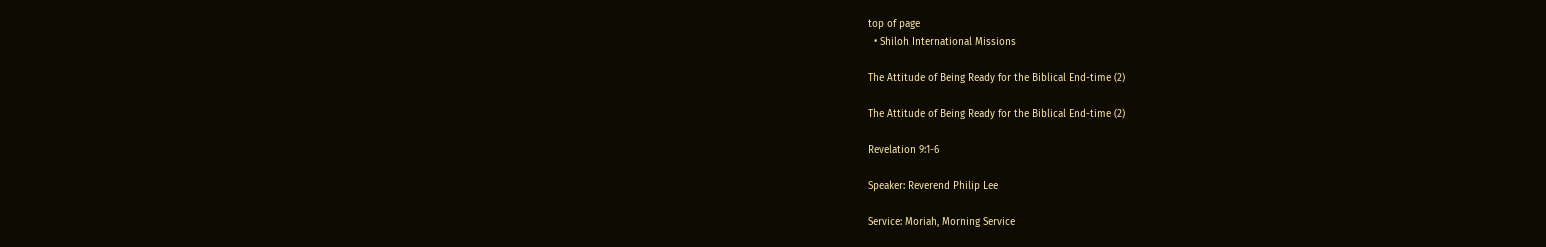top of page
  • Shiloh International Missions

The Attitude of Being Ready for the Biblical End-time (2)

The Attitude of Being Ready for the Biblical End-time (2)

Revelation 9:1-6

Speaker: Reverend Philip Lee

Service: Moriah, Morning Service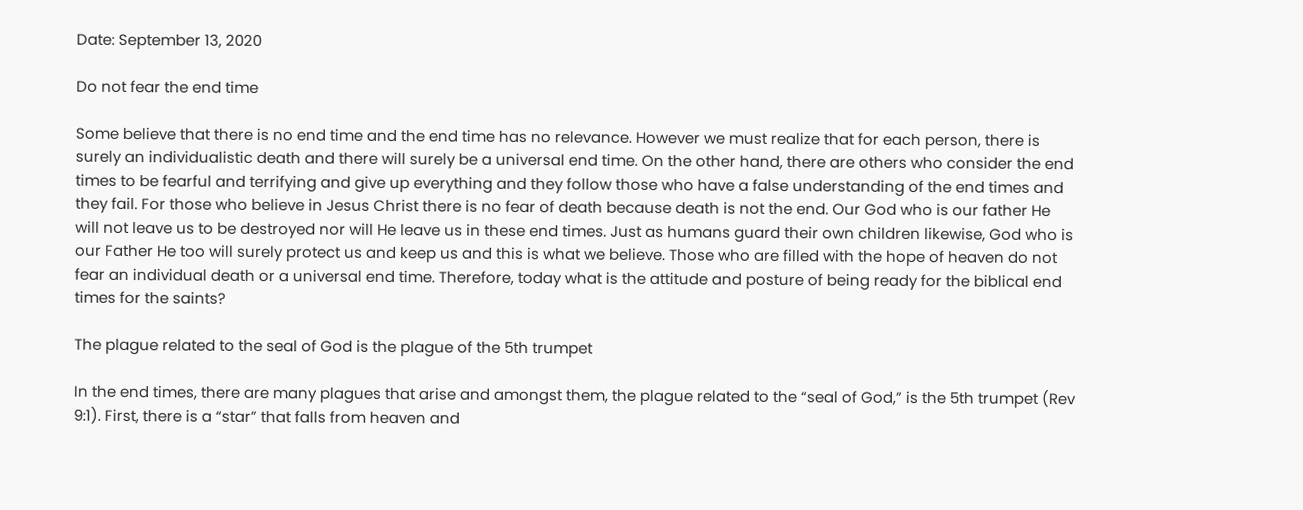Date: September 13, 2020

Do not fear the end time

Some believe that there is no end time and the end time has no relevance. However we must realize that for each person, there is surely an individualistic death and there will surely be a universal end time. On the other hand, there are others who consider the end times to be fearful and terrifying and give up everything and they follow those who have a false understanding of the end times and they fail. For those who believe in Jesus Christ there is no fear of death because death is not the end. Our God who is our father He will not leave us to be destroyed nor will He leave us in these end times. Just as humans guard their own children likewise, God who is our Father He too will surely protect us and keep us and this is what we believe. Those who are filled with the hope of heaven do not fear an individual death or a universal end time. Therefore, today what is the attitude and posture of being ready for the biblical end times for the saints?

The plague related to the seal of God is the plague of the 5th trumpet

In the end times, there are many plagues that arise and amongst them, the plague related to the “seal of God,” is the 5th trumpet (Rev 9:1). First, there is a “star” that falls from heaven and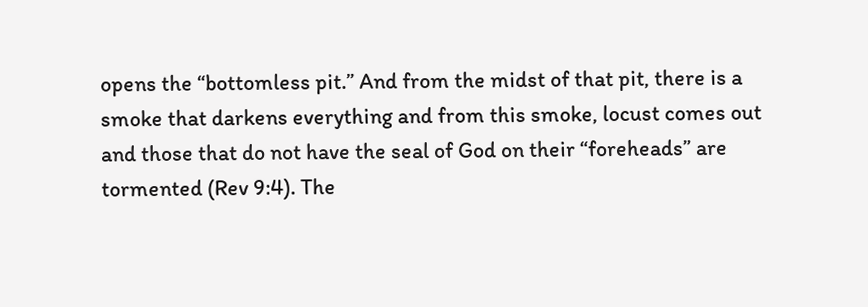opens the “bottomless pit.” And from the midst of that pit, there is a smoke that darkens everything and from this smoke, locust comes out and those that do not have the seal of God on their “foreheads” are tormented (Rev 9:4). The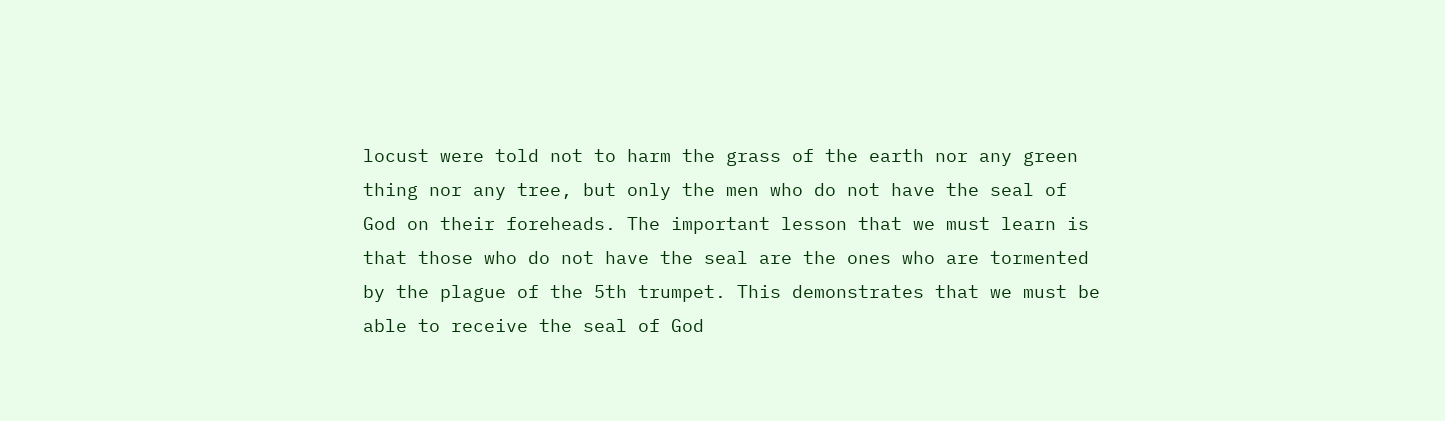locust were told not to harm the grass of the earth nor any green thing nor any tree, but only the men who do not have the seal of God on their foreheads. The important lesson that we must learn is that those who do not have the seal are the ones who are tormented by the plague of the 5th trumpet. This demonstrates that we must be able to receive the seal of God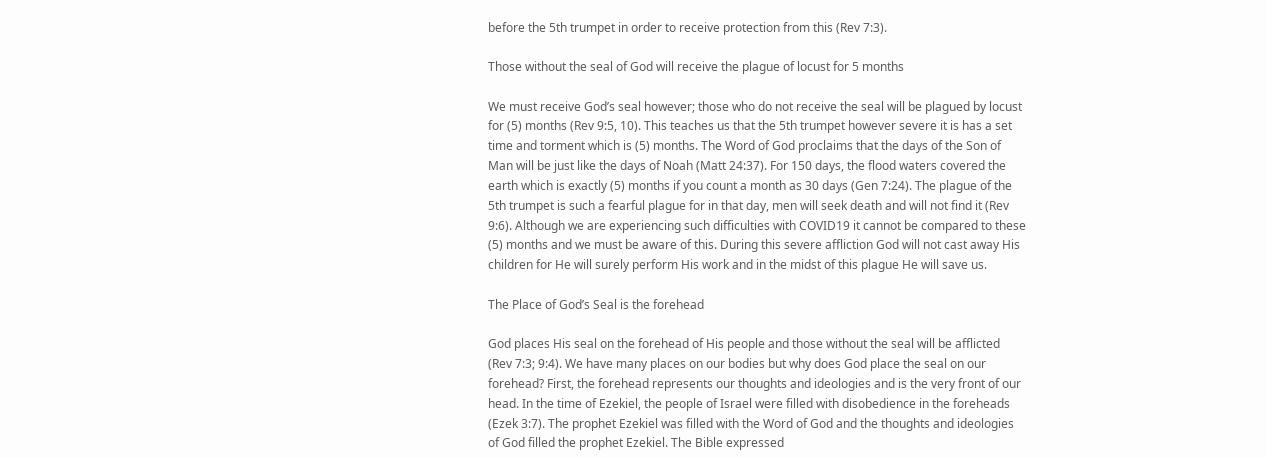before the 5th trumpet in order to receive protection from this (Rev 7:3).

Those without the seal of God will receive the plague of locust for 5 months

We must receive God’s seal however; those who do not receive the seal will be plagued by locust for (5) months (Rev 9:5, 10). This teaches us that the 5th trumpet however severe it is has a set time and torment which is (5) months. The Word of God proclaims that the days of the Son of Man will be just like the days of Noah (Matt 24:37). For 150 days, the flood waters covered the earth which is exactly (5) months if you count a month as 30 days (Gen 7:24). The plague of the 5th trumpet is such a fearful plague for in that day, men will seek death and will not find it (Rev 9:6). Although we are experiencing such difficulties with COVID19 it cannot be compared to these (5) months and we must be aware of this. During this severe affliction God will not cast away His children for He will surely perform His work and in the midst of this plague He will save us.

The Place of God’s Seal is the forehead

God places His seal on the forehead of His people and those without the seal will be afflicted (Rev 7:3; 9:4). We have many places on our bodies but why does God place the seal on our forehead? First, the forehead represents our thoughts and ideologies and is the very front of our head. In the time of Ezekiel, the people of Israel were filled with disobedience in the foreheads (Ezek 3:7). The prophet Ezekiel was filled with the Word of God and the thoughts and ideologies of God filled the prophet Ezekiel. The Bible expressed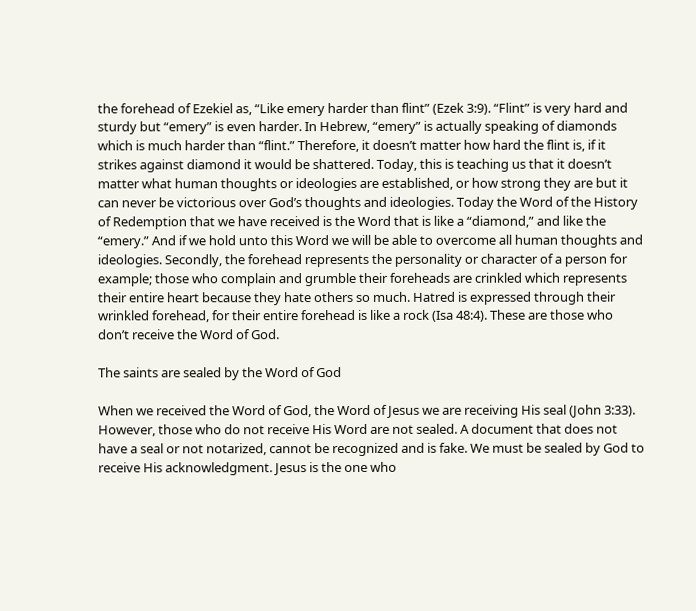the forehead of Ezekiel as, “Like emery harder than flint” (Ezek 3:9). “Flint” is very hard and sturdy but “emery” is even harder. In Hebrew, “emery” is actually speaking of diamonds which is much harder than “flint.” Therefore, it doesn’t matter how hard the flint is, if it strikes against diamond it would be shattered. Today, this is teaching us that it doesn’t matter what human thoughts or ideologies are established, or how strong they are but it can never be victorious over God’s thoughts and ideologies. Today the Word of the History of Redemption that we have received is the Word that is like a “diamond,” and like the “emery.” And if we hold unto this Word we will be able to overcome all human thoughts and ideologies. Secondly, the forehead represents the personality or character of a person for example; those who complain and grumble their foreheads are crinkled which represents their entire heart because they hate others so much. Hatred is expressed through their wrinkled forehead, for their entire forehead is like a rock (Isa 48:4). These are those who don’t receive the Word of God.

The saints are sealed by the Word of God

When we received the Word of God, the Word of Jesus we are receiving His seal (John 3:33). However, those who do not receive His Word are not sealed. A document that does not have a seal or not notarized, cannot be recognized and is fake. We must be sealed by God to receive His acknowledgment. Jesus is the one who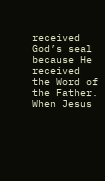received God’s seal because He received the Word of the Father. When Jesus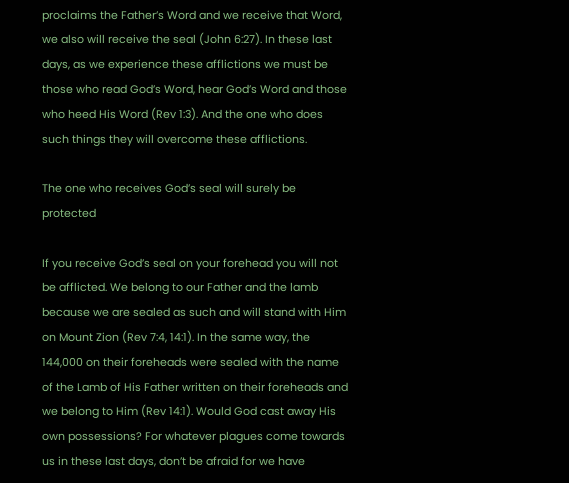proclaims the Father’s Word and we receive that Word, we also will receive the seal (John 6:27). In these last days, as we experience these afflictions we must be those who read God’s Word, hear God’s Word and those who heed His Word (Rev 1:3). And the one who does such things they will overcome these afflictions.

The one who receives God’s seal will surely be protected

If you receive God’s seal on your forehead you will not be afflicted. We belong to our Father and the lamb because we are sealed as such and will stand with Him on Mount Zion (Rev 7:4, 14:1). In the same way, the 144,000 on their foreheads were sealed with the name of the Lamb of His Father written on their foreheads and we belong to Him (Rev 14:1). Would God cast away His own possessions? For whatever plagues come towards us in these last days, don’t be afraid for we have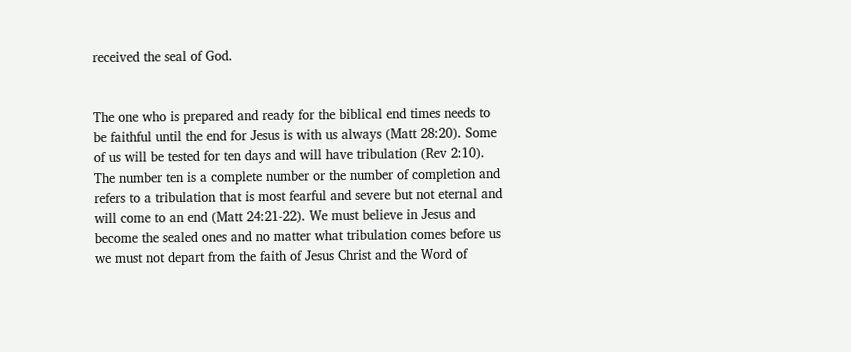received the seal of God.


The one who is prepared and ready for the biblical end times needs to be faithful until the end for Jesus is with us always (Matt 28:20). Some of us will be tested for ten days and will have tribulation (Rev 2:10). The number ten is a complete number or the number of completion and refers to a tribulation that is most fearful and severe but not eternal and will come to an end (Matt 24:21-22). We must believe in Jesus and become the sealed ones and no matter what tribulation comes before us we must not depart from the faith of Jesus Christ and the Word of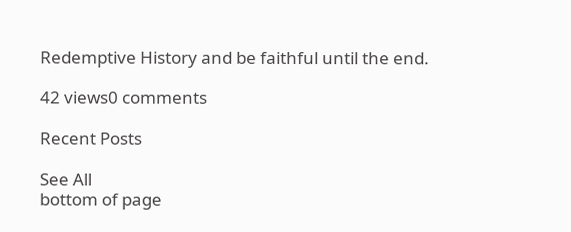Redemptive History and be faithful until the end.

42 views0 comments

Recent Posts

See All
bottom of page